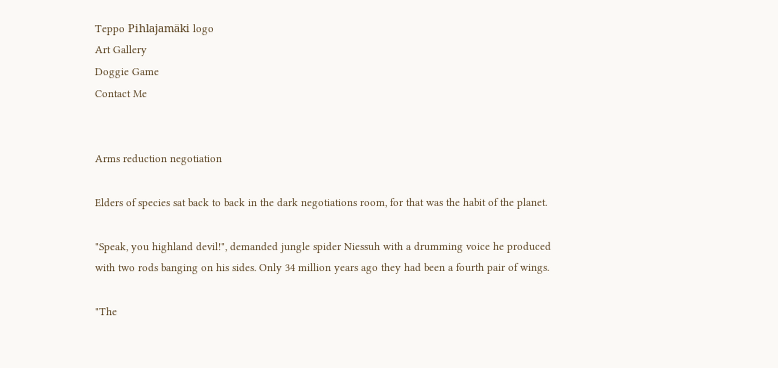Teppo Pihlajamäki logo
Art Gallery
Doggie Game
Contact Me


Arms reduction negotiation

Elders of species sat back to back in the dark negotiations room, for that was the habit of the planet.

"Speak, you highland devil!", demanded jungle spider Niessuh with a drumming voice he produced with two rods banging on his sides. Only 34 million years ago they had been a fourth pair of wings.

"The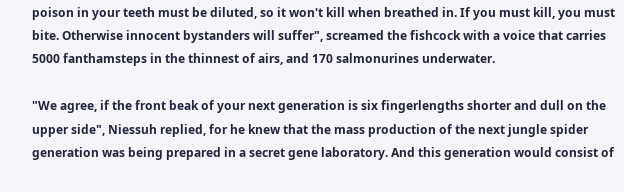poison in your teeth must be diluted, so it won't kill when breathed in. If you must kill, you must bite. Otherwise innocent bystanders will suffer", screamed the fishcock with a voice that carries 5000 fanthamsteps in the thinnest of airs, and 170 salmonurines underwater.

"We agree, if the front beak of your next generation is six fingerlengths shorter and dull on the upper side", Niessuh replied, for he knew that the mass production of the next jungle spider generation was being prepared in a secret gene laboratory. And this generation would consist of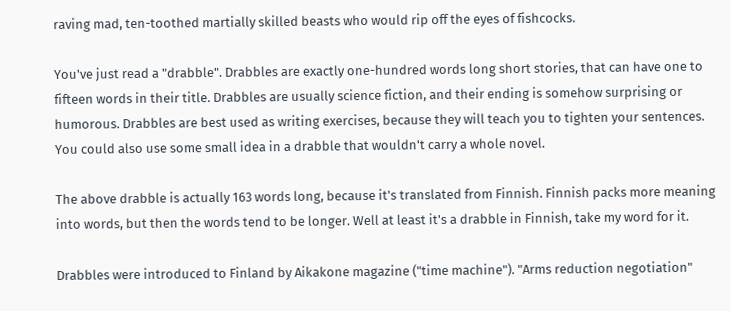raving mad, ten-toothed martially skilled beasts who would rip off the eyes of fishcocks.

You've just read a "drabble". Drabbles are exactly one-hundred words long short stories, that can have one to fifteen words in their title. Drabbles are usually science fiction, and their ending is somehow surprising or humorous. Drabbles are best used as writing exercises, because they will teach you to tighten your sentences. You could also use some small idea in a drabble that wouldn't carry a whole novel.

The above drabble is actually 163 words long, because it's translated from Finnish. Finnish packs more meaning into words, but then the words tend to be longer. Well at least it's a drabble in Finnish, take my word for it.

Drabbles were introduced to Finland by Aikakone magazine ("time machine"). "Arms reduction negotiation"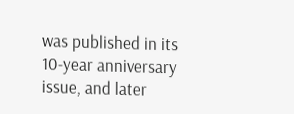was published in its 10-year anniversary issue, and later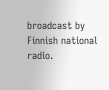broadcast by Finnish national radio.